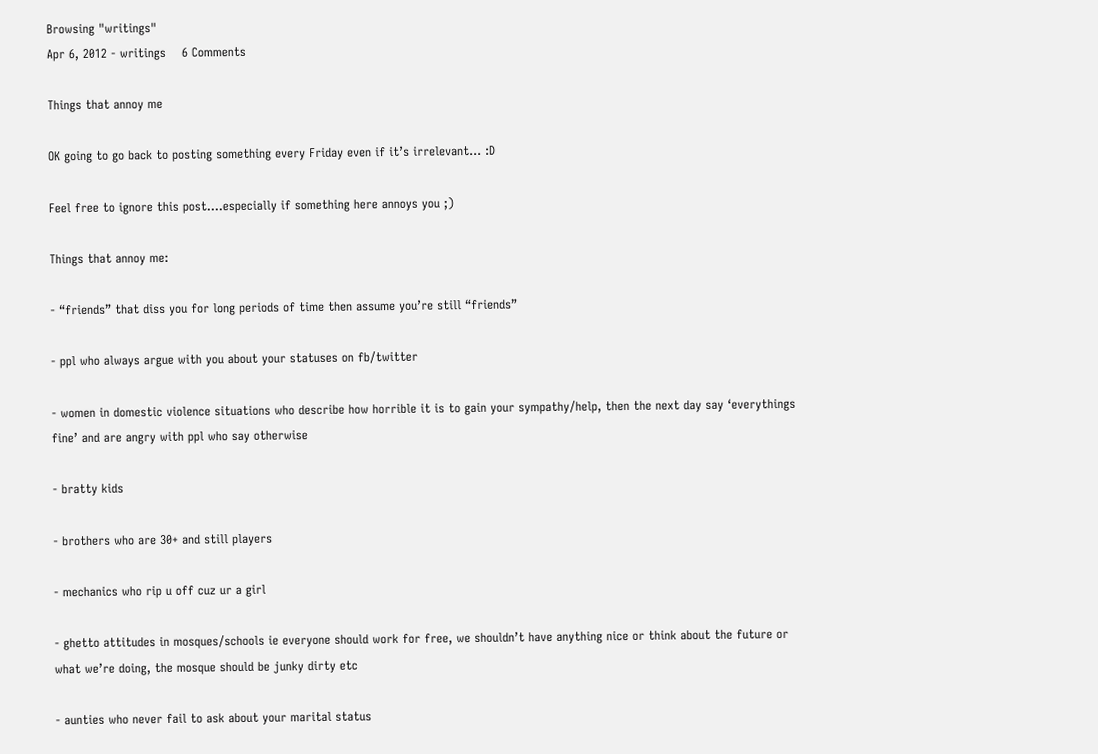Browsing "writings"
Apr 6, 2012 - writings    6 Comments

Things that annoy me

OK going to go back to posting something every Friday even if it’s irrelevant… :D

Feel free to ignore this post….especially if something here annoys you ;)

Things that annoy me:

- “friends” that diss you for long periods of time then assume you’re still “friends”

- ppl who always argue with you about your statuses on fb/twitter

- women in domestic violence situations who describe how horrible it is to gain your sympathy/help, then the next day say ‘everythings fine’ and are angry with ppl who say otherwise

- bratty kids

- brothers who are 30+ and still players

- mechanics who rip u off cuz ur a girl

- ghetto attitudes in mosques/schools ie everyone should work for free, we shouldn’t have anything nice or think about the future or what we’re doing, the mosque should be junky dirty etc

- aunties who never fail to ask about your marital status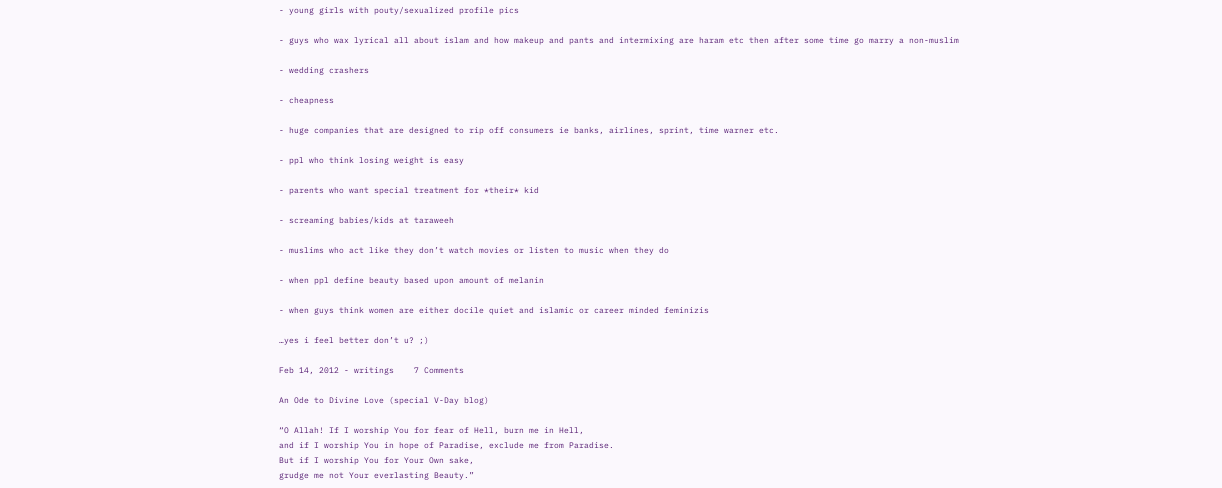- young girls with pouty/sexualized profile pics

- guys who wax lyrical all about islam and how makeup and pants and intermixing are haram etc then after some time go marry a non-muslim

- wedding crashers

- cheapness

- huge companies that are designed to rip off consumers ie banks, airlines, sprint, time warner etc.

- ppl who think losing weight is easy

- parents who want special treatment for *their* kid

- screaming babies/kids at taraweeh

- muslims who act like they don’t watch movies or listen to music when they do

- when ppl define beauty based upon amount of melanin

- when guys think women are either docile quiet and islamic or career minded feminizis

…yes i feel better don’t u? ;)

Feb 14, 2012 - writings    7 Comments

An Ode to Divine Love (special V-Day blog)

“O Allah! If I worship You for fear of Hell, burn me in Hell,
and if I worship You in hope of Paradise, exclude me from Paradise.
But if I worship You for Your Own sake,
grudge me not Your everlasting Beauty.”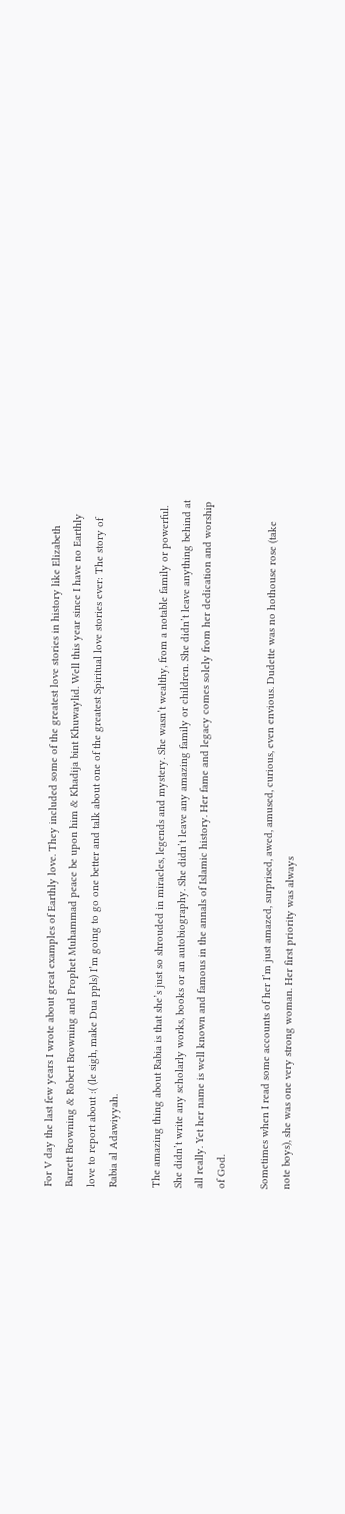For V day the last few years I wrote about great examples of Earthly love. They included some of the greatest love stories in history like Elizabeth Barrett Browning & Robert Browning and Prophet Muhammad peace be upon him & Khadija bint Khuwaylid. Well this year since I have no Earthly love to report about :( (le sigh, make Dua ppls) I’m going to go one better and talk about one of the greatest Spiritual love stories ever: The story of Rabia al Adawiyyah.

The amazing thing about Rabia is that she’s just so shrouded in miracles, legends and mystery. She wasn’t wealthy, from a notable family or powerful. She didn’t write any scholarly works, books or an autobiography. She didn’t leave any amazing family or children. She didn’t leave anything behind at all really. Yet her name is well known and famous in the annals of Islamic history. Her fame and legacy comes solely from her dedication and worship of God.

Sometimes when I read some accounts of her I’m just amazed, surprised, awed, amused, curious, even envious. Dudette was no hothouse rose (take note boys), she was one very strong woman. Her first priority was always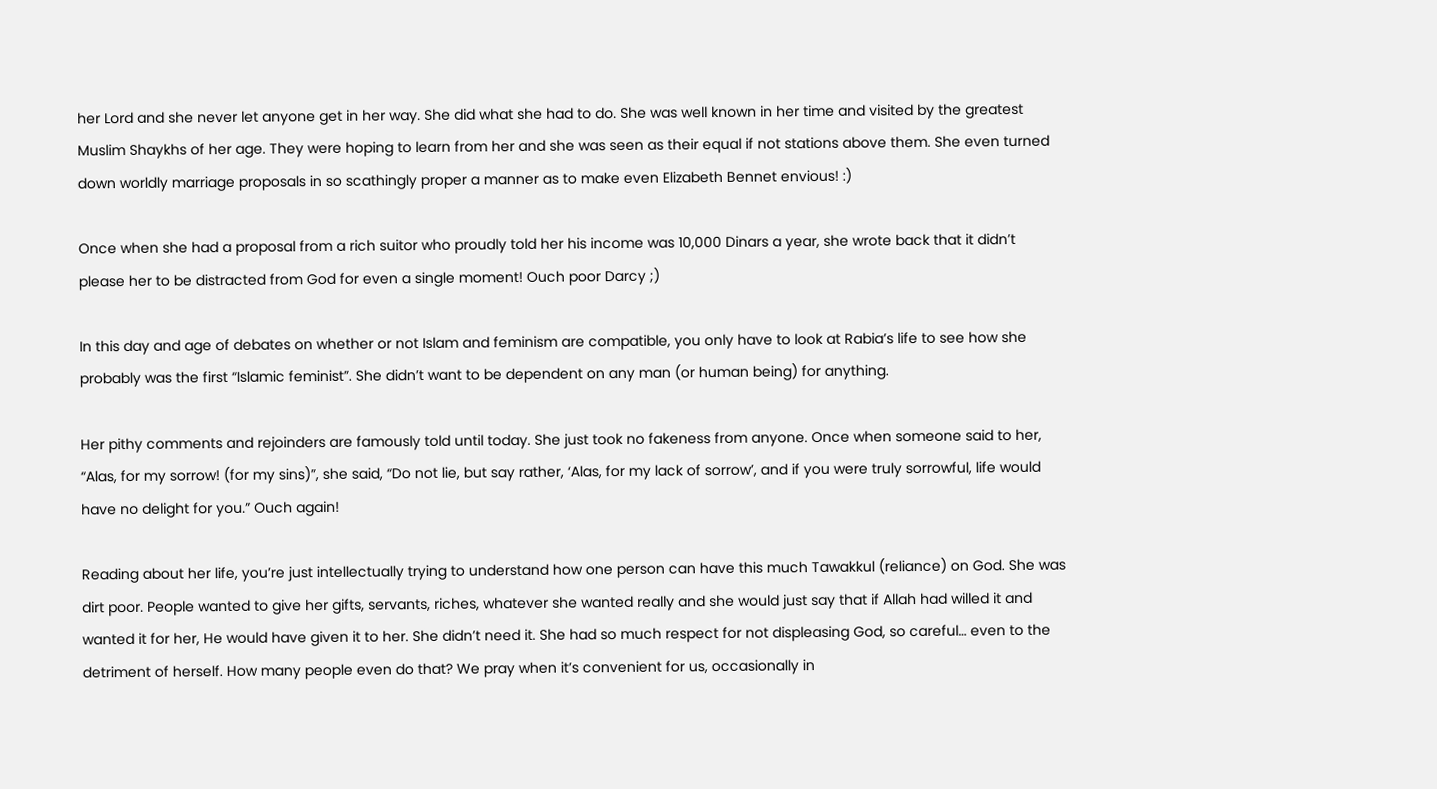her Lord and she never let anyone get in her way. She did what she had to do. She was well known in her time and visited by the greatest Muslim Shaykhs of her age. They were hoping to learn from her and she was seen as their equal if not stations above them. She even turned down worldly marriage proposals in so scathingly proper a manner as to make even Elizabeth Bennet envious! :)

Once when she had a proposal from a rich suitor who proudly told her his income was 10,000 Dinars a year, she wrote back that it didn’t please her to be distracted from God for even a single moment! Ouch poor Darcy ;)

In this day and age of debates on whether or not Islam and feminism are compatible, you only have to look at Rabia’s life to see how she probably was the first “Islamic feminist”. She didn’t want to be dependent on any man (or human being) for anything.

Her pithy comments and rejoinders are famously told until today. She just took no fakeness from anyone. Once when someone said to her, “Alas, for my sorrow! (for my sins)”, she said, “Do not lie, but say rather, ‘Alas, for my lack of sorrow’, and if you were truly sorrowful, life would have no delight for you.” Ouch again!

Reading about her life, you’re just intellectually trying to understand how one person can have this much Tawakkul (reliance) on God. She was dirt poor. People wanted to give her gifts, servants, riches, whatever she wanted really and she would just say that if Allah had willed it and wanted it for her, He would have given it to her. She didn’t need it. She had so much respect for not displeasing God, so careful… even to the detriment of herself. How many people even do that? We pray when it’s convenient for us, occasionally in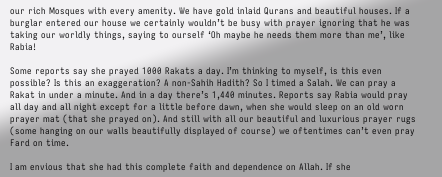our rich Mosques with every amenity. We have gold inlaid Qurans and beautiful houses. If a burglar entered our house we certainly wouldn’t be busy with prayer ignoring that he was taking our worldly things, saying to ourself ‘Oh maybe he needs them more than me’, like Rabia!

Some reports say she prayed 1000 Rakats a day. I’m thinking to myself, is this even possible? Is this an exaggeration? A non-Sahih Hadith? So I timed a Salah. We can pray a Rakat in under a minute. And in a day there’s 1,440 minutes. Reports say Rabia would pray all day and all night except for a little before dawn, when she would sleep on an old worn prayer mat (that she prayed on). And still with all our beautiful and luxurious prayer rugs (some hanging on our walls beautifully displayed of course) we oftentimes can’t even pray Fard on time.

I am envious that she had this complete faith and dependence on Allah. If she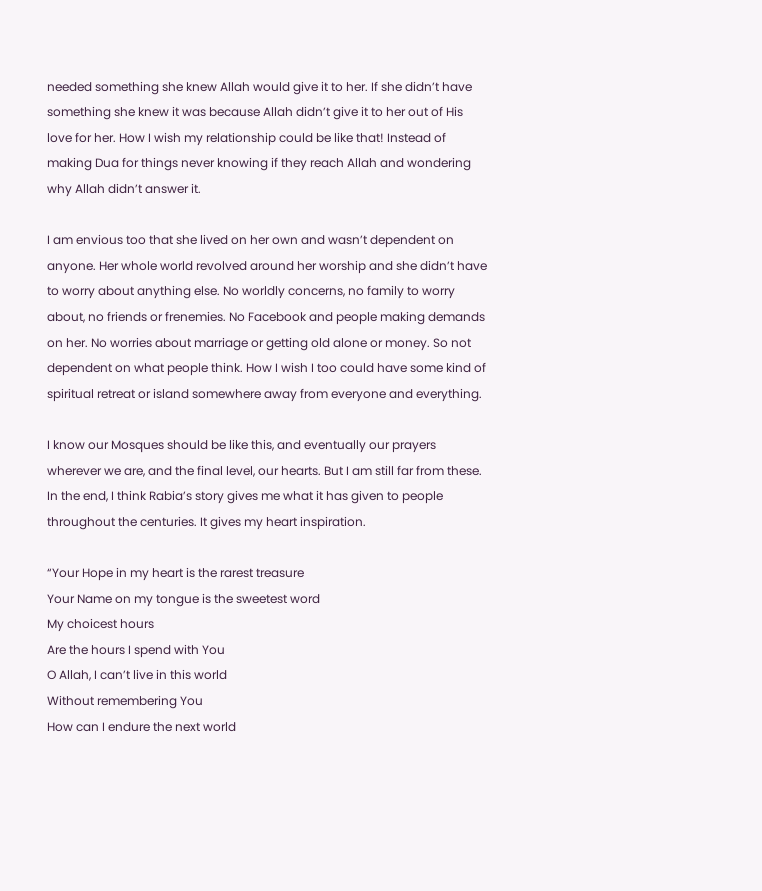needed something she knew Allah would give it to her. If she didn’t have something she knew it was because Allah didn’t give it to her out of His love for her. How I wish my relationship could be like that! Instead of making Dua for things never knowing if they reach Allah and wondering why Allah didn’t answer it.

I am envious too that she lived on her own and wasn’t dependent on anyone. Her whole world revolved around her worship and she didn’t have to worry about anything else. No worldly concerns, no family to worry about, no friends or frenemies. No Facebook and people making demands on her. No worries about marriage or getting old alone or money. So not dependent on what people think. How I wish I too could have some kind of spiritual retreat or island somewhere away from everyone and everything.

I know our Mosques should be like this, and eventually our prayers wherever we are, and the final level, our hearts. But I am still far from these. In the end, I think Rabia’s story gives me what it has given to people throughout the centuries. It gives my heart inspiration.

“Your Hope in my heart is the rarest treasure
Your Name on my tongue is the sweetest word
My choicest hours
Are the hours I spend with You
O Allah, I can’t live in this world
Without remembering You
How can I endure the next world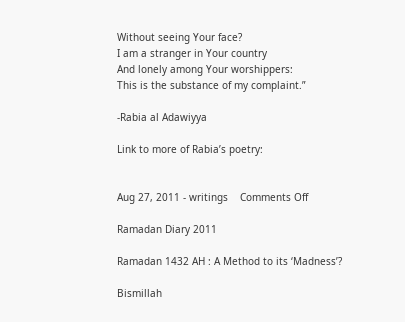Without seeing Your face?
I am a stranger in Your country
And lonely among Your worshippers:
This is the substance of my complaint.”

-Rabia al Adawiyya

Link to more of Rabia’s poetry:


Aug 27, 2011 - writings    Comments Off

Ramadan Diary 2011

Ramadan 1432 AH : A Method to its ‘Madness’?

Bismillah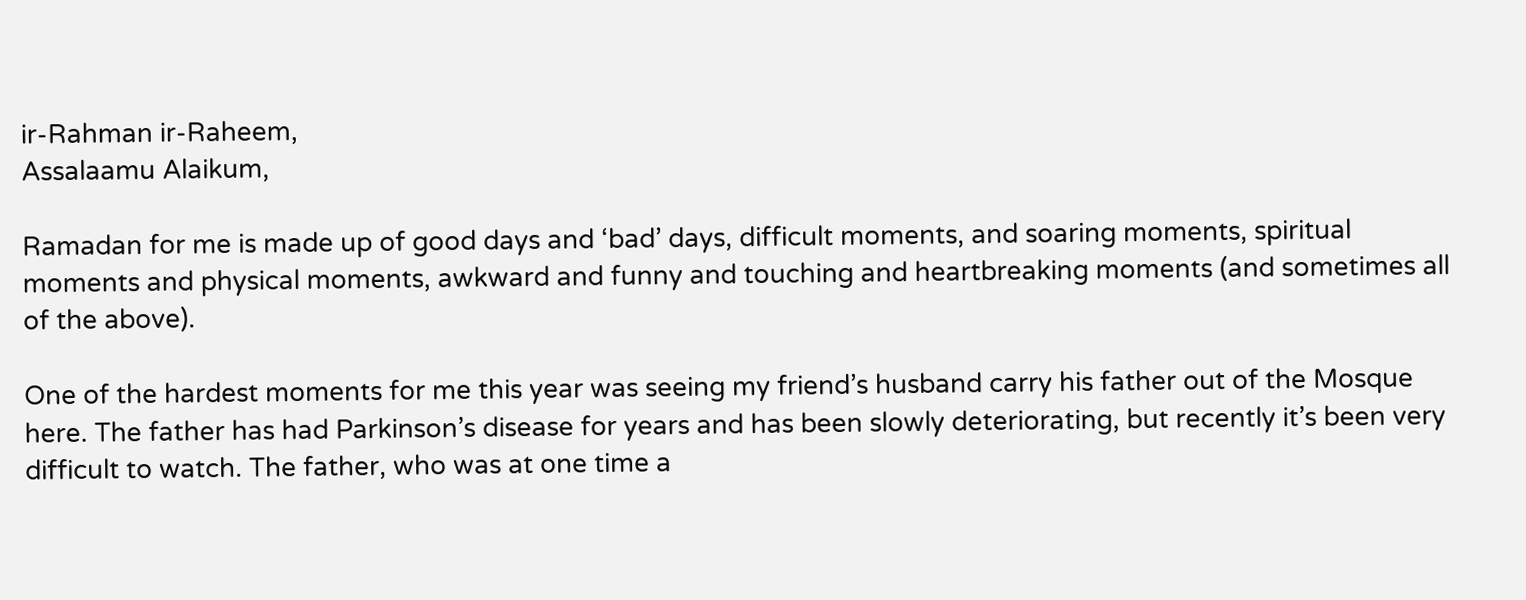ir-Rahman ir-Raheem,
Assalaamu Alaikum,

Ramadan for me is made up of good days and ‘bad’ days, difficult moments, and soaring moments, spiritual moments and physical moments, awkward and funny and touching and heartbreaking moments (and sometimes all of the above).

One of the hardest moments for me this year was seeing my friend’s husband carry his father out of the Mosque here. The father has had Parkinson’s disease for years and has been slowly deteriorating, but recently it’s been very difficult to watch. The father, who was at one time a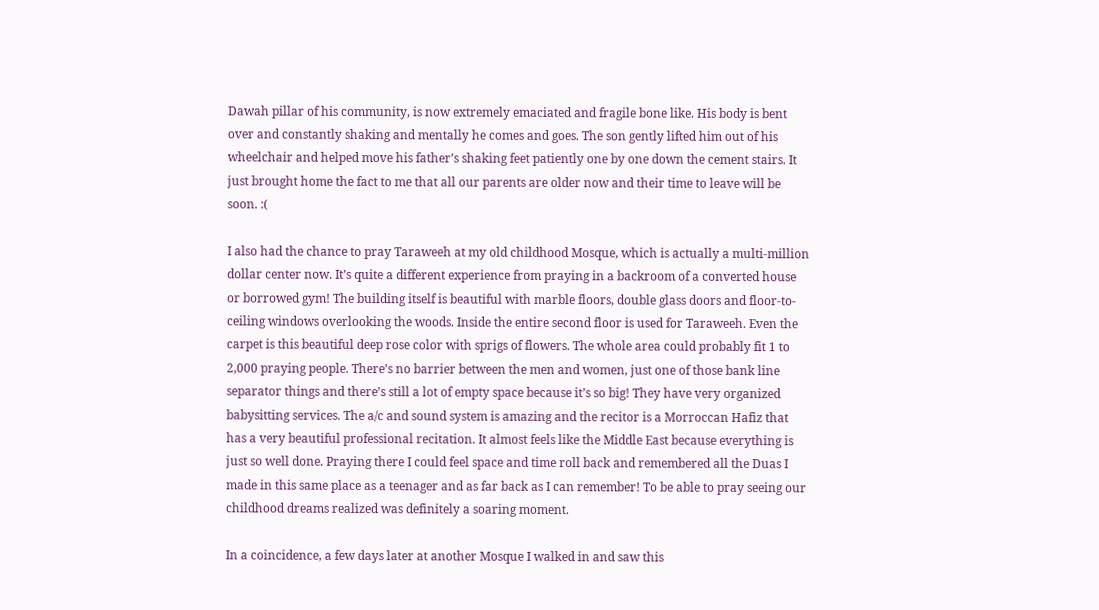Dawah pillar of his community, is now extremely emaciated and fragile bone like. His body is bent over and constantly shaking and mentally he comes and goes. The son gently lifted him out of his wheelchair and helped move his father’s shaking feet patiently one by one down the cement stairs. It just brought home the fact to me that all our parents are older now and their time to leave will be soon. :(

I also had the chance to pray Taraweeh at my old childhood Mosque, which is actually a multi-million dollar center now. It’s quite a different experience from praying in a backroom of a converted house or borrowed gym! The building itself is beautiful with marble floors, double glass doors and floor-to-ceiling windows overlooking the woods. Inside the entire second floor is used for Taraweeh. Even the carpet is this beautiful deep rose color with sprigs of flowers. The whole area could probably fit 1 to 2,000 praying people. There’s no barrier between the men and women, just one of those bank line separator things and there’s still a lot of empty space because it’s so big! They have very organized babysitting services. The a/c and sound system is amazing and the recitor is a Morroccan Hafiz that has a very beautiful professional recitation. It almost feels like the Middle East because everything is just so well done. Praying there I could feel space and time roll back and remembered all the Duas I made in this same place as a teenager and as far back as I can remember! To be able to pray seeing our childhood dreams realized was definitely a soaring moment.

In a coincidence, a few days later at another Mosque I walked in and saw this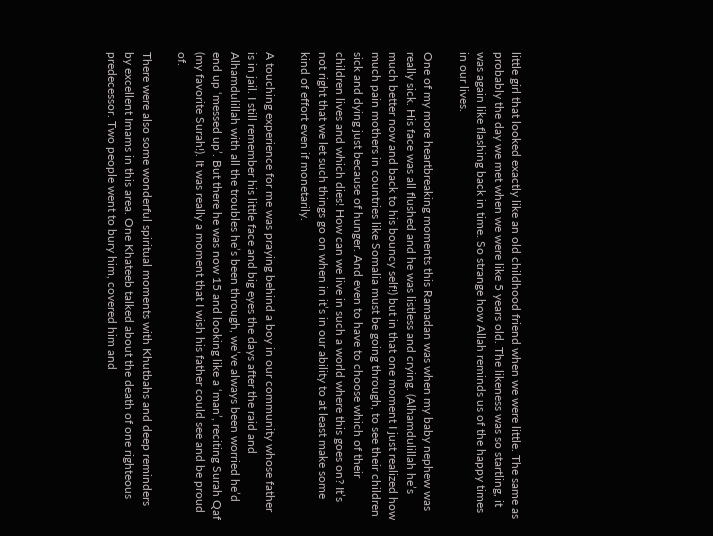little girl that looked exactly like an old childhood friend when we were little. The same as probably the day we met when we were like 5 years old. The likeness was so startling, it was again like flashing back in time. So strange how Allah reminds us of the happy times in our lives.

One of my more heartbreaking moments this Ramadan was when my baby nephew was really sick. His face was all flushed and he was listless and crying. (Alhamdulillah he’s much better now and back to his bouncy self!) but in that one moment I just realized how much pain mothers in countries like Somalia must be going through, to see their children sick and dying just because of hunger. And even to have to choose which of their children lives and which dies! How can we live in such a world where this goes on? It’s not right that we let such things go on when in it’s in our ability to at least make some kind of effort even if monetarily.

A touching experience for me was praying behind a boy in our community whose father is in jail. I still remember his little face and big eyes the days after the raid and Alhamdulillah with all the troubles he’s been through, we’ve always been worried he’d end up ‘messed up’. But there he was now 15 and looking like a ‘man’, reciting Surah Qaf (my favorite Surah!). It was really a moment that I wish his father could see and be proud of.

There were also some wonderful spiritual moments with Khutbahs and deep reminders by excellent Imams in this area. One Khateeb talked about the death of one righteous predecessor. Two people went to bury him, covered him and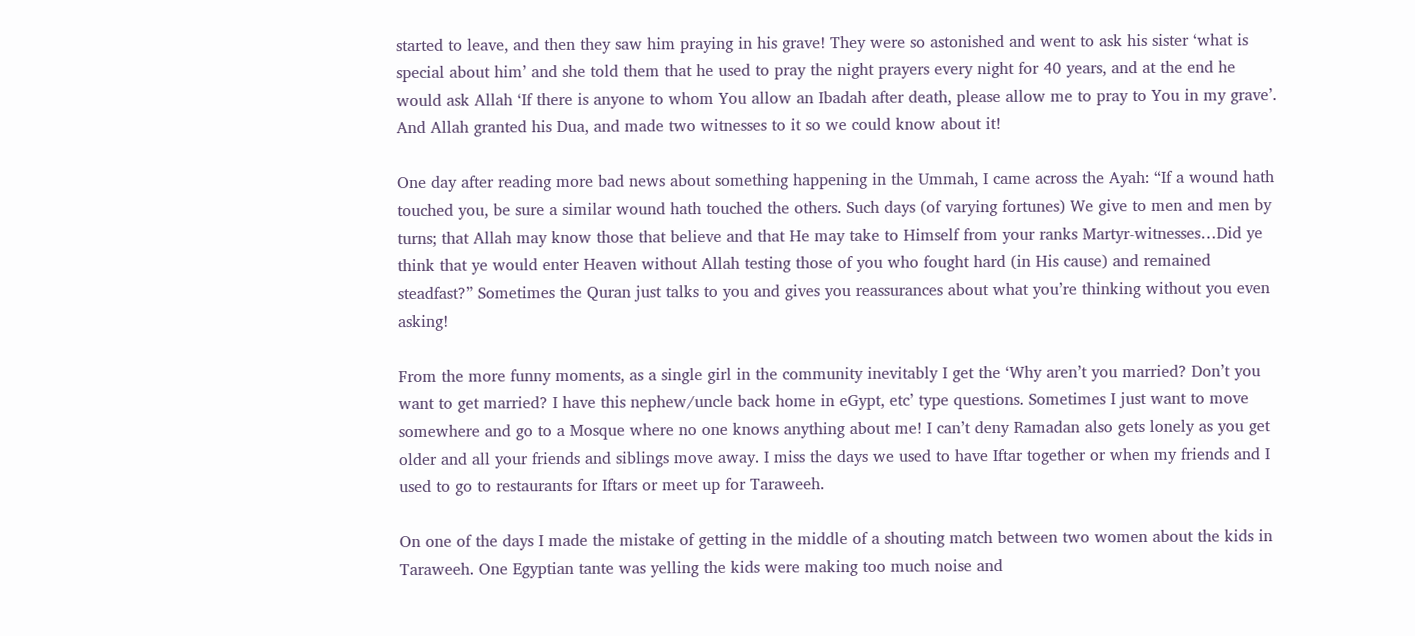started to leave, and then they saw him praying in his grave! They were so astonished and went to ask his sister ‘what is special about him’ and she told them that he used to pray the night prayers every night for 40 years, and at the end he would ask Allah ‘If there is anyone to whom You allow an Ibadah after death, please allow me to pray to You in my grave’. And Allah granted his Dua, and made two witnesses to it so we could know about it!

One day after reading more bad news about something happening in the Ummah, I came across the Ayah: “If a wound hath touched you, be sure a similar wound hath touched the others. Such days (of varying fortunes) We give to men and men by turns; that Allah may know those that believe and that He may take to Himself from your ranks Martyr-witnesses…Did ye think that ye would enter Heaven without Allah testing those of you who fought hard (in His cause) and remained steadfast?” Sometimes the Quran just talks to you and gives you reassurances about what you’re thinking without you even asking!

From the more funny moments, as a single girl in the community inevitably I get the ‘Why aren’t you married? Don’t you want to get married? I have this nephew/uncle back home in eGypt, etc’ type questions. Sometimes I just want to move somewhere and go to a Mosque where no one knows anything about me! I can’t deny Ramadan also gets lonely as you get older and all your friends and siblings move away. I miss the days we used to have Iftar together or when my friends and I used to go to restaurants for Iftars or meet up for Taraweeh.

On one of the days I made the mistake of getting in the middle of a shouting match between two women about the kids in Taraweeh. One Egyptian tante was yelling the kids were making too much noise and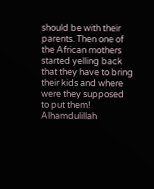should be with their parents. Then one of the African mothers started yelling back that they have to bring their kids and where were they supposed to put them! Alhamdulillah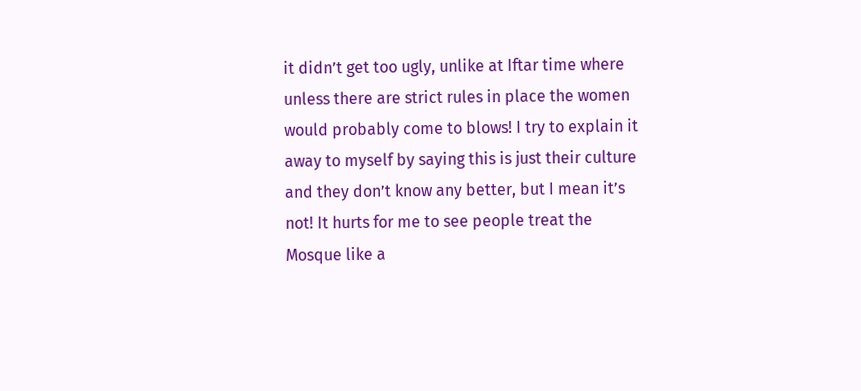it didn’t get too ugly, unlike at Iftar time where unless there are strict rules in place the women would probably come to blows! I try to explain it away to myself by saying this is just their culture and they don’t know any better, but I mean it’s not! It hurts for me to see people treat the Mosque like a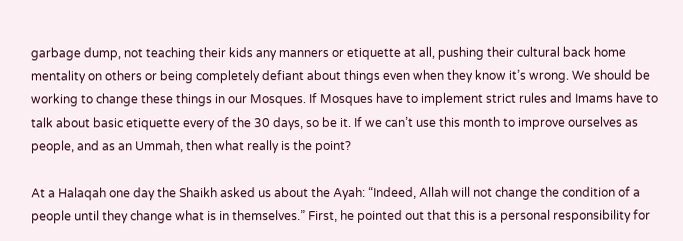garbage dump, not teaching their kids any manners or etiquette at all, pushing their cultural back home mentality on others or being completely defiant about things even when they know it’s wrong. We should be working to change these things in our Mosques. If Mosques have to implement strict rules and Imams have to talk about basic etiquette every of the 30 days, so be it. If we can’t use this month to improve ourselves as people, and as an Ummah, then what really is the point?

At a Halaqah one day the Shaikh asked us about the Ayah: “Indeed, Allah will not change the condition of a people until they change what is in themselves.” First, he pointed out that this is a personal responsibility for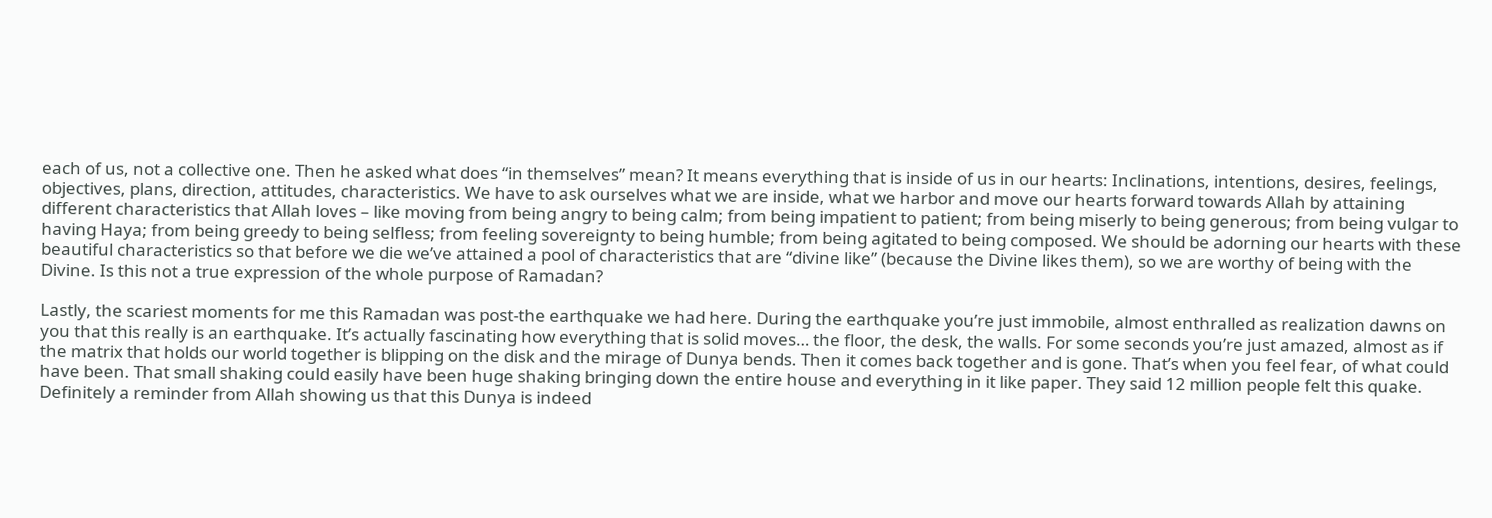each of us, not a collective one. Then he asked what does “in themselves” mean? It means everything that is inside of us in our hearts: Inclinations, intentions, desires, feelings, objectives, plans, direction, attitudes, characteristics. We have to ask ourselves what we are inside, what we harbor and move our hearts forward towards Allah by attaining different characteristics that Allah loves – like moving from being angry to being calm; from being impatient to patient; from being miserly to being generous; from being vulgar to having Haya; from being greedy to being selfless; from feeling sovereignty to being humble; from being agitated to being composed. We should be adorning our hearts with these beautiful characteristics so that before we die we’ve attained a pool of characteristics that are “divine like” (because the Divine likes them), so we are worthy of being with the Divine. Is this not a true expression of the whole purpose of Ramadan?

Lastly, the scariest moments for me this Ramadan was post-the earthquake we had here. During the earthquake you’re just immobile, almost enthralled as realization dawns on you that this really is an earthquake. It’s actually fascinating how everything that is solid moves… the floor, the desk, the walls. For some seconds you’re just amazed, almost as if the matrix that holds our world together is blipping on the disk and the mirage of Dunya bends. Then it comes back together and is gone. That’s when you feel fear, of what could have been. That small shaking could easily have been huge shaking bringing down the entire house and everything in it like paper. They said 12 million people felt this quake. Definitely a reminder from Allah showing us that this Dunya is indeed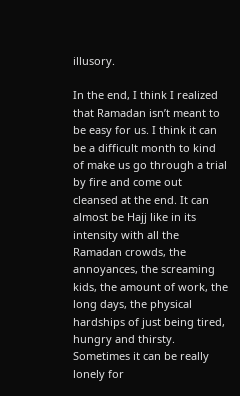illusory.

In the end, I think I realized that Ramadan isn’t meant to be easy for us. I think it can be a difficult month to kind of make us go through a trial by fire and come out cleansed at the end. It can almost be Hajj like in its intensity with all the Ramadan crowds, the annoyances, the screaming kids, the amount of work, the long days, the physical hardships of just being tired, hungry and thirsty. Sometimes it can be really lonely for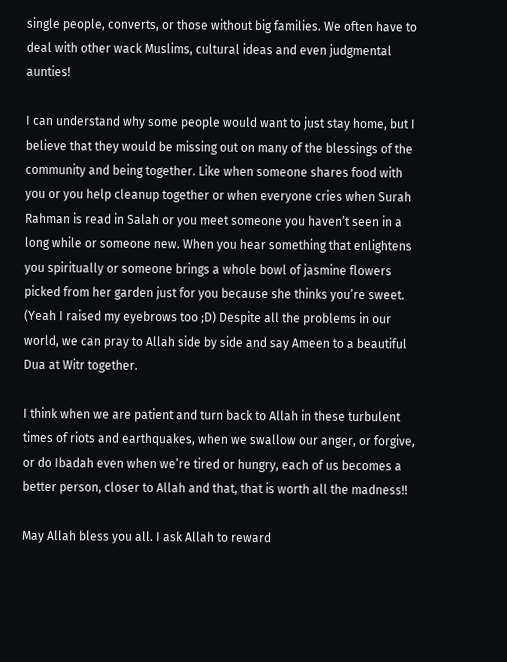single people, converts, or those without big families. We often have to deal with other wack Muslims, cultural ideas and even judgmental aunties!

I can understand why some people would want to just stay home, but I believe that they would be missing out on many of the blessings of the community and being together. Like when someone shares food with you or you help cleanup together or when everyone cries when Surah Rahman is read in Salah or you meet someone you haven’t seen in a long while or someone new. When you hear something that enlightens you spiritually or someone brings a whole bowl of jasmine flowers picked from her garden just for you because she thinks you’re sweet. (Yeah I raised my eyebrows too ;D) Despite all the problems in our world, we can pray to Allah side by side and say Ameen to a beautiful Dua at Witr together.

I think when we are patient and turn back to Allah in these turbulent times of riots and earthquakes, when we swallow our anger, or forgive, or do Ibadah even when we’re tired or hungry, each of us becomes a better person, closer to Allah and that, that is worth all the madness!!

May Allah bless you all. I ask Allah to reward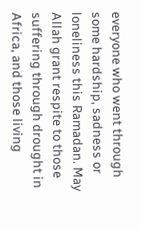everyone who went through some hardship, sadness or loneliness this Ramadan. May Allah grant respite to those suffering through drought in Africa, and those living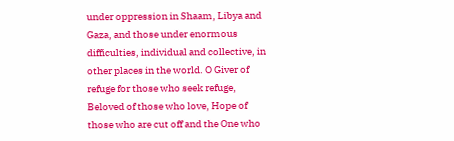under oppression in Shaam, Libya and Gaza, and those under enormous difficulties, individual and collective, in other places in the world. O Giver of refuge for those who seek refuge, Beloved of those who love, Hope of those who are cut off and the One who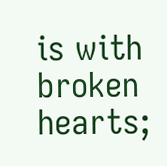is with broken hearts;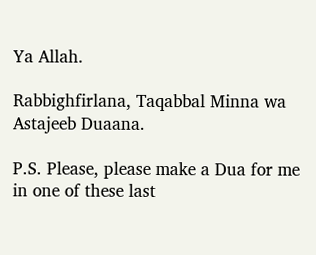Ya Allah.

Rabbighfirlana, Taqabbal Minna wa Astajeeb Duaana.

P.S. Please, please make a Dua for me in one of these last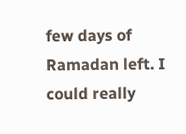few days of Ramadan left. I could really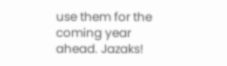use them for the coming year ahead. Jazaks!